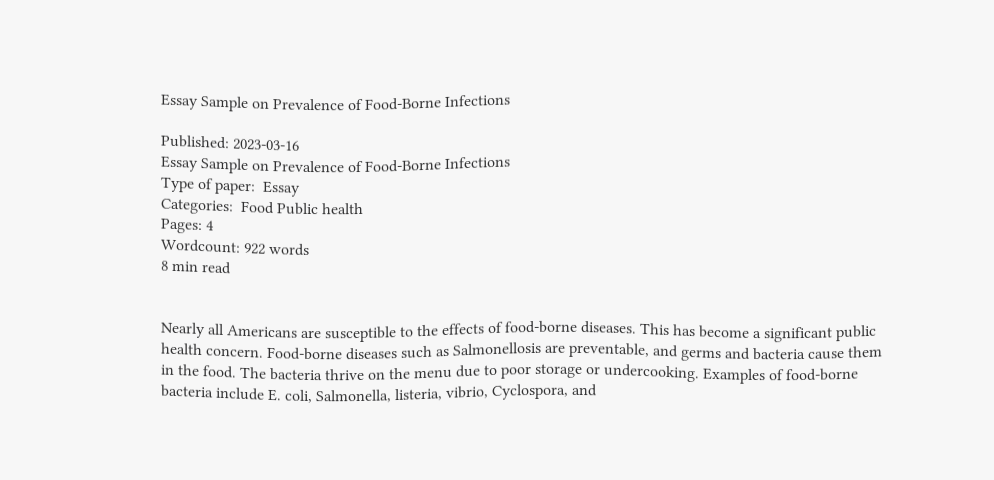Essay Sample on Prevalence of Food-Borne Infections

Published: 2023-03-16
Essay Sample on Prevalence of Food-Borne Infections
Type of paper:  Essay
Categories:  Food Public health
Pages: 4
Wordcount: 922 words
8 min read


Nearly all Americans are susceptible to the effects of food-borne diseases. This has become a significant public health concern. Food-borne diseases such as Salmonellosis are preventable, and germs and bacteria cause them in the food. The bacteria thrive on the menu due to poor storage or undercooking. Examples of food-borne bacteria include E. coli, Salmonella, listeria, vibrio, Cyclospora, and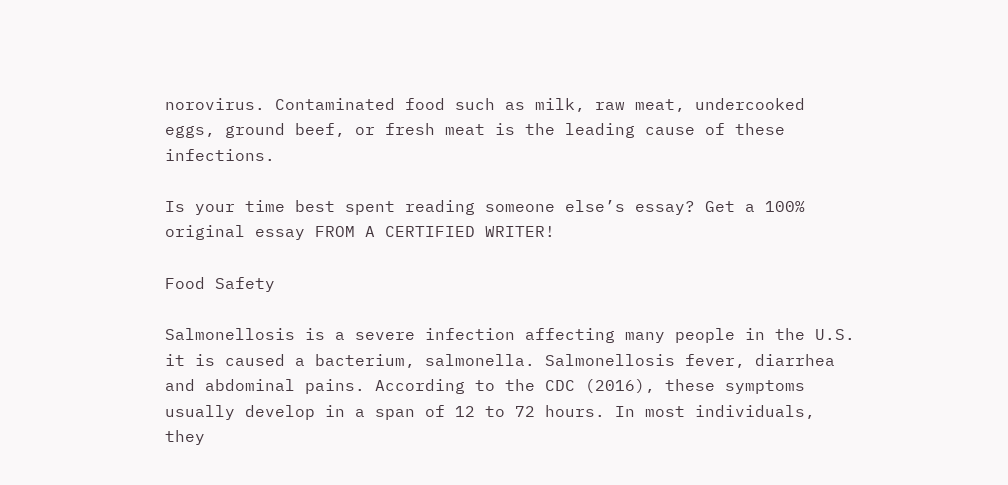norovirus. Contaminated food such as milk, raw meat, undercooked eggs, ground beef, or fresh meat is the leading cause of these infections.

Is your time best spent reading someone else’s essay? Get a 100% original essay FROM A CERTIFIED WRITER!

Food Safety

Salmonellosis is a severe infection affecting many people in the U.S. it is caused a bacterium, salmonella. Salmonellosis fever, diarrhea and abdominal pains. According to the CDC (2016), these symptoms usually develop in a span of 12 to 72 hours. In most individuals, they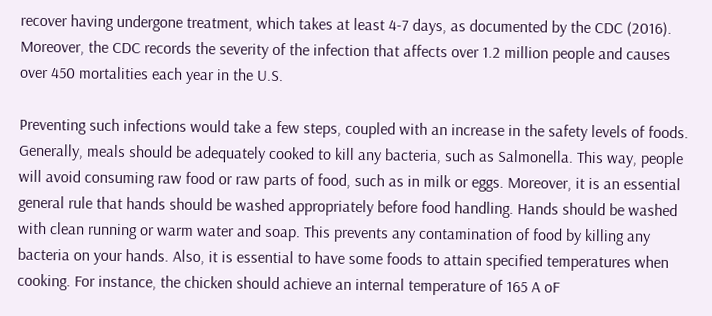recover having undergone treatment, which takes at least 4-7 days, as documented by the CDC (2016). Moreover, the CDC records the severity of the infection that affects over 1.2 million people and causes over 450 mortalities each year in the U.S.

Preventing such infections would take a few steps, coupled with an increase in the safety levels of foods. Generally, meals should be adequately cooked to kill any bacteria, such as Salmonella. This way, people will avoid consuming raw food or raw parts of food, such as in milk or eggs. Moreover, it is an essential general rule that hands should be washed appropriately before food handling. Hands should be washed with clean running or warm water and soap. This prevents any contamination of food by killing any bacteria on your hands. Also, it is essential to have some foods to attain specified temperatures when cooking. For instance, the chicken should achieve an internal temperature of 165 A oF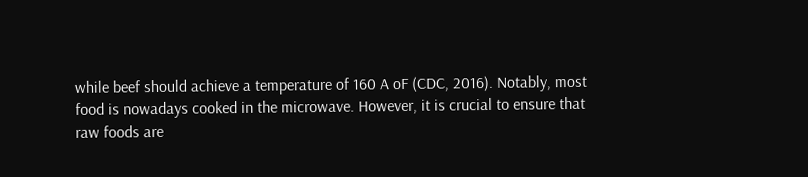while beef should achieve a temperature of 160 A oF (CDC, 2016). Notably, most food is nowadays cooked in the microwave. However, it is crucial to ensure that raw foods are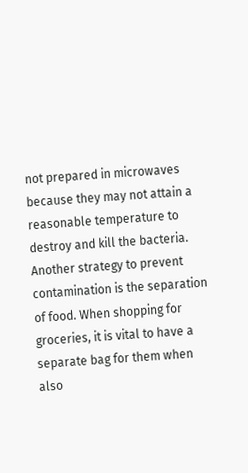not prepared in microwaves because they may not attain a reasonable temperature to destroy and kill the bacteria. Another strategy to prevent contamination is the separation of food. When shopping for groceries, it is vital to have a separate bag for them when also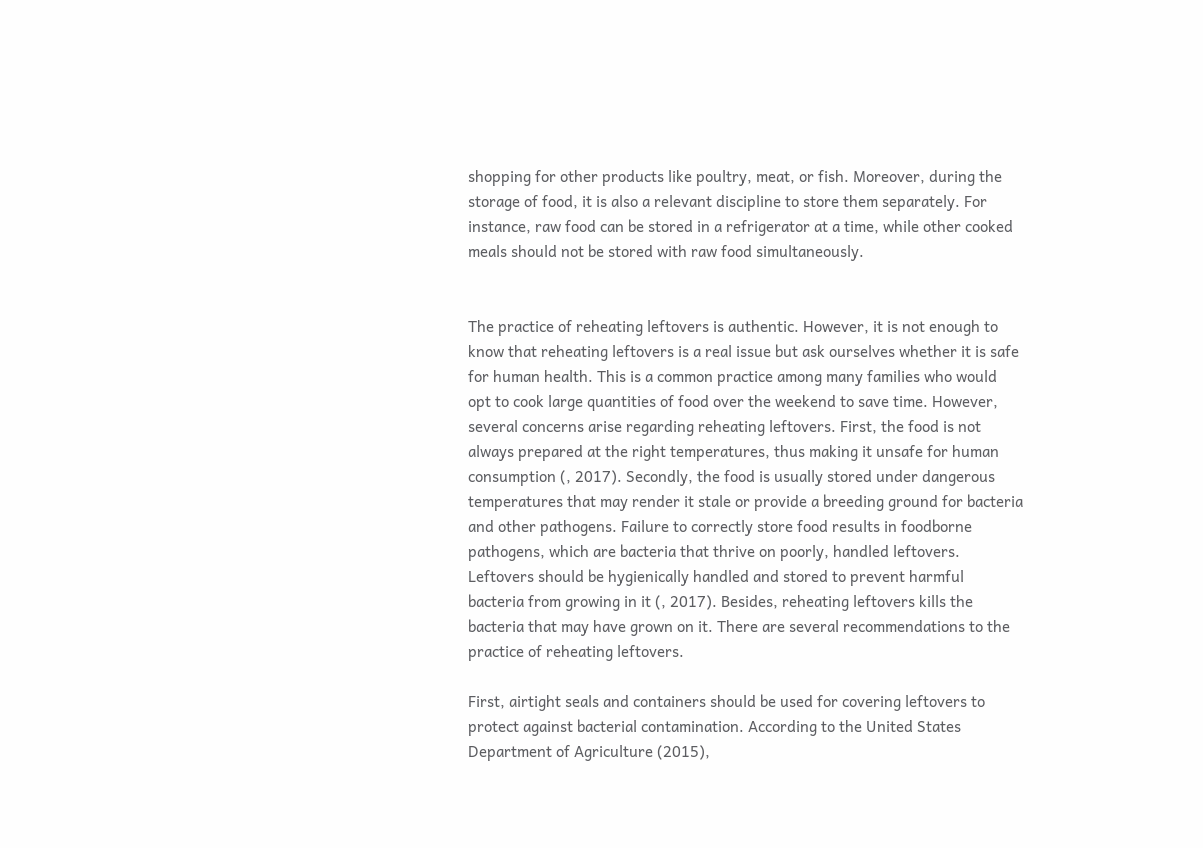shopping for other products like poultry, meat, or fish. Moreover, during the storage of food, it is also a relevant discipline to store them separately. For instance, raw food can be stored in a refrigerator at a time, while other cooked meals should not be stored with raw food simultaneously.


The practice of reheating leftovers is authentic. However, it is not enough to know that reheating leftovers is a real issue but ask ourselves whether it is safe for human health. This is a common practice among many families who would opt to cook large quantities of food over the weekend to save time. However, several concerns arise regarding reheating leftovers. First, the food is not always prepared at the right temperatures, thus making it unsafe for human consumption (, 2017). Secondly, the food is usually stored under dangerous temperatures that may render it stale or provide a breeding ground for bacteria and other pathogens. Failure to correctly store food results in foodborne pathogens, which are bacteria that thrive on poorly, handled leftovers. Leftovers should be hygienically handled and stored to prevent harmful bacteria from growing in it (, 2017). Besides, reheating leftovers kills the bacteria that may have grown on it. There are several recommendations to the practice of reheating leftovers.

First, airtight seals and containers should be used for covering leftovers to protect against bacterial contamination. According to the United States Department of Agriculture (2015),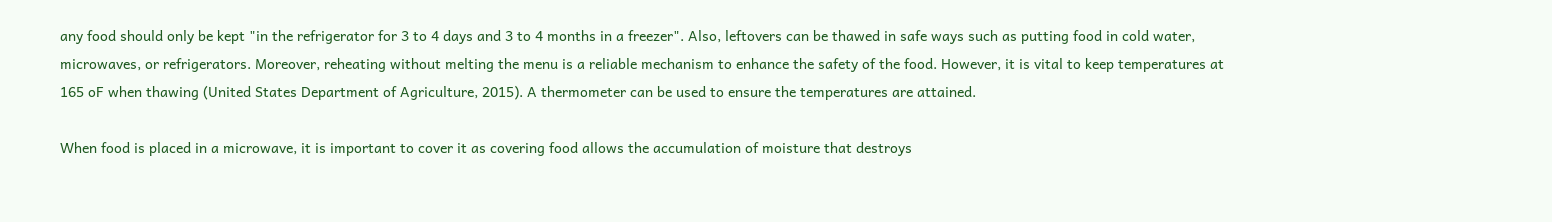any food should only be kept "in the refrigerator for 3 to 4 days and 3 to 4 months in a freezer". Also, leftovers can be thawed in safe ways such as putting food in cold water, microwaves, or refrigerators. Moreover, reheating without melting the menu is a reliable mechanism to enhance the safety of the food. However, it is vital to keep temperatures at 165 oF when thawing (United States Department of Agriculture, 2015). A thermometer can be used to ensure the temperatures are attained.

When food is placed in a microwave, it is important to cover it as covering food allows the accumulation of moisture that destroys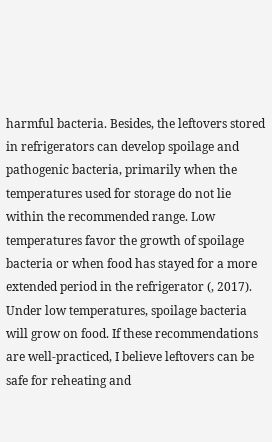harmful bacteria. Besides, the leftovers stored in refrigerators can develop spoilage and pathogenic bacteria, primarily when the temperatures used for storage do not lie within the recommended range. Low temperatures favor the growth of spoilage bacteria or when food has stayed for a more extended period in the refrigerator (, 2017). Under low temperatures, spoilage bacteria will grow on food. If these recommendations are well-practiced, I believe leftovers can be safe for reheating and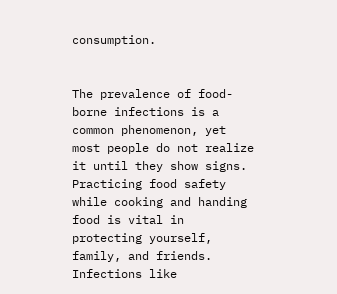consumption.


The prevalence of food-borne infections is a common phenomenon, yet most people do not realize it until they show signs. Practicing food safety while cooking and handing food is vital in protecting yourself, family, and friends. Infections like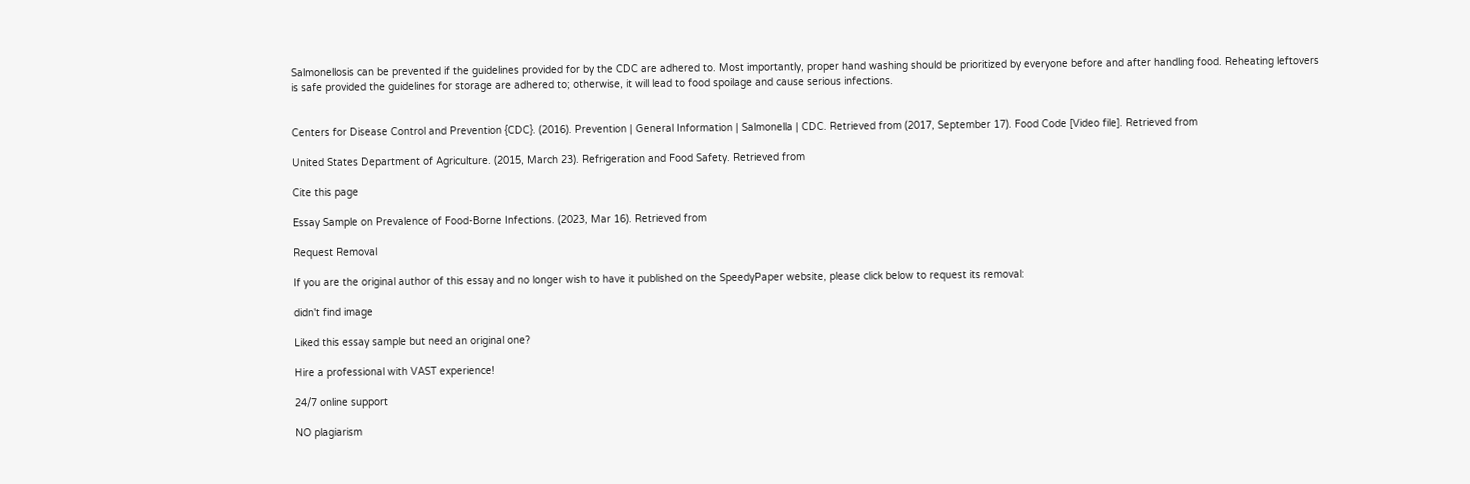Salmonellosis can be prevented if the guidelines provided for by the CDC are adhered to. Most importantly, proper hand washing should be prioritized by everyone before and after handling food. Reheating leftovers is safe provided the guidelines for storage are adhered to; otherwise, it will lead to food spoilage and cause serious infections.


Centers for Disease Control and Prevention {CDC}. (2016). Prevention | General Information | Salmonella | CDC. Retrieved from (2017, September 17). Food Code [Video file]. Retrieved from

United States Department of Agriculture. (2015, March 23). Refrigeration and Food Safety. Retrieved from

Cite this page

Essay Sample on Prevalence of Food-Borne Infections. (2023, Mar 16). Retrieved from

Request Removal

If you are the original author of this essay and no longer wish to have it published on the SpeedyPaper website, please click below to request its removal:

didn't find image

Liked this essay sample but need an original one?

Hire a professional with VAST experience!

24/7 online support

NO plagiarism